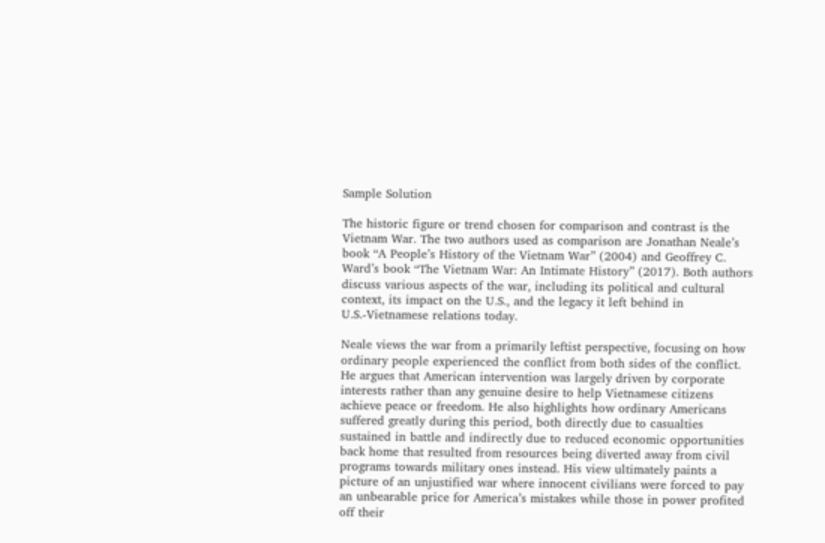Sample Solution

The historic figure or trend chosen for comparison and contrast is the Vietnam War. The two authors used as comparison are Jonathan Neale’s book “A People’s History of the Vietnam War” (2004) and Geoffrey C. Ward’s book “The Vietnam War: An Intimate History” (2017). Both authors discuss various aspects of the war, including its political and cultural context, its impact on the U.S., and the legacy it left behind in U.S.-Vietnamese relations today.

Neale views the war from a primarily leftist perspective, focusing on how ordinary people experienced the conflict from both sides of the conflict. He argues that American intervention was largely driven by corporate interests rather than any genuine desire to help Vietnamese citizens achieve peace or freedom. He also highlights how ordinary Americans suffered greatly during this period, both directly due to casualties sustained in battle and indirectly due to reduced economic opportunities back home that resulted from resources being diverted away from civil programs towards military ones instead. His view ultimately paints a picture of an unjustified war where innocent civilians were forced to pay an unbearable price for America’s mistakes while those in power profited off their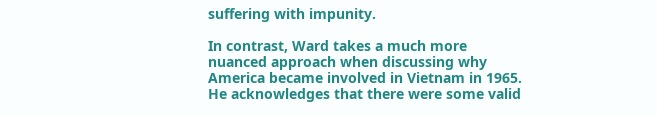suffering with impunity.

In contrast, Ward takes a much more nuanced approach when discussing why America became involved in Vietnam in 1965. He acknowledges that there were some valid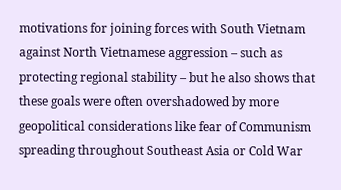motivations for joining forces with South Vietnam against North Vietnamese aggression – such as protecting regional stability – but he also shows that these goals were often overshadowed by more geopolitical considerations like fear of Communism spreading throughout Southeast Asia or Cold War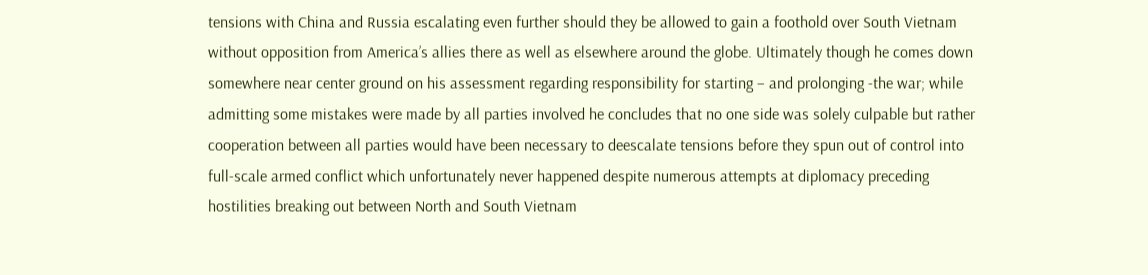tensions with China and Russia escalating even further should they be allowed to gain a foothold over South Vietnam without opposition from America’s allies there as well as elsewhere around the globe. Ultimately though he comes down somewhere near center ground on his assessment regarding responsibility for starting – and prolonging -the war; while admitting some mistakes were made by all parties involved he concludes that no one side was solely culpable but rather cooperation between all parties would have been necessary to deescalate tensions before they spun out of control into full-scale armed conflict which unfortunately never happened despite numerous attempts at diplomacy preceding hostilities breaking out between North and South Vietnam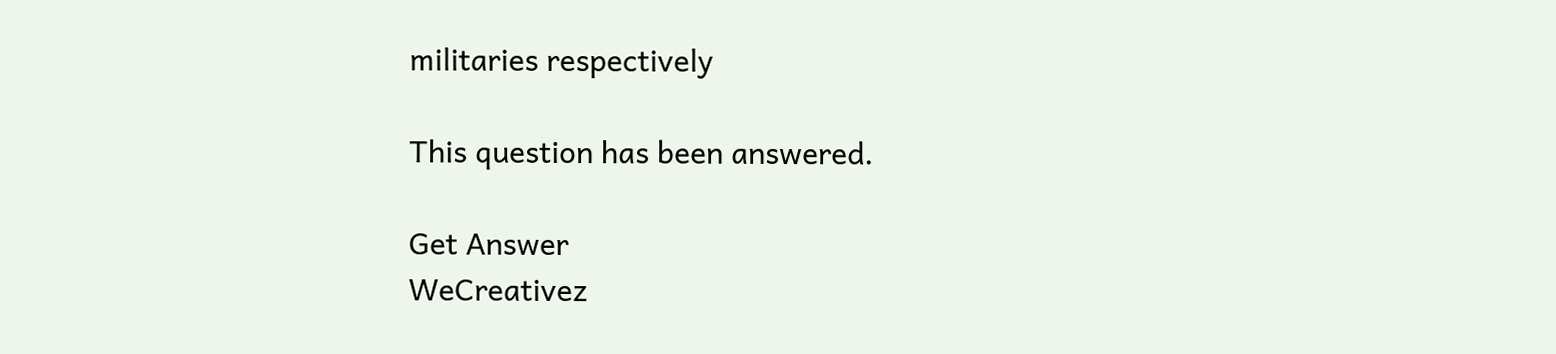militaries respectively

This question has been answered.

Get Answer
WeCreativez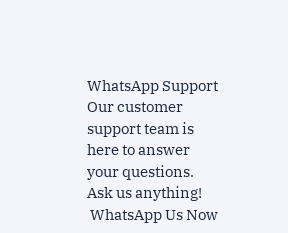WhatsApp Support
Our customer support team is here to answer your questions. Ask us anything!
 WhatsApp Us Now